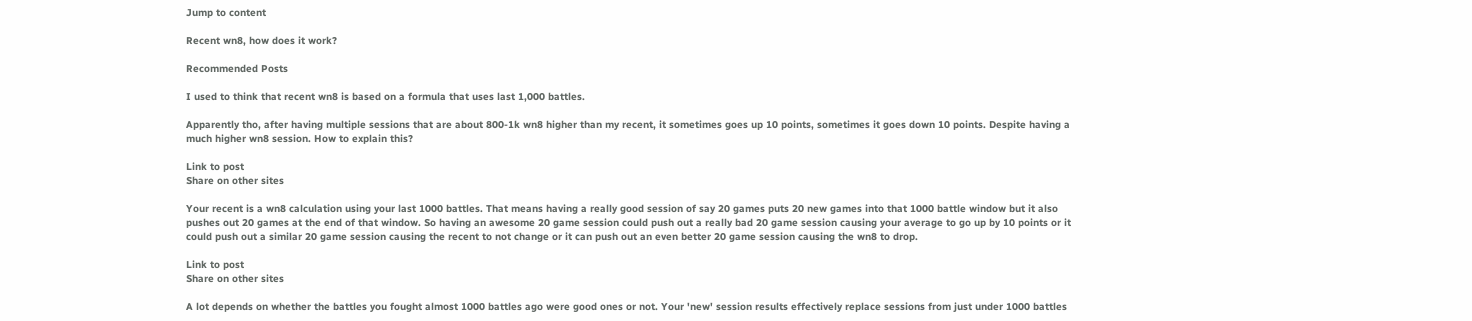Jump to content

Recent wn8, how does it work?

Recommended Posts

I used to think that recent wn8 is based on a formula that uses last 1,000 battles.

Apparently tho, after having multiple sessions that are about 800-1k wn8 higher than my recent, it sometimes goes up 10 points, sometimes it goes down 10 points. Despite having a much higher wn8 session. How to explain this?

Link to post
Share on other sites

Your recent is a wn8 calculation using your last 1000 battles. That means having a really good session of say 20 games puts 20 new games into that 1000 battle window but it also pushes out 20 games at the end of that window. So having an awesome 20 game session could push out a really bad 20 game session causing your average to go up by 10 points or it could push out a similar 20 game session causing the recent to not change or it can push out an even better 20 game session causing the wn8 to drop.

Link to post
Share on other sites

A lot depends on whether the battles you fought almost 1000 battles ago were good ones or not. Your 'new' session results effectively replace sessions from just under 1000 battles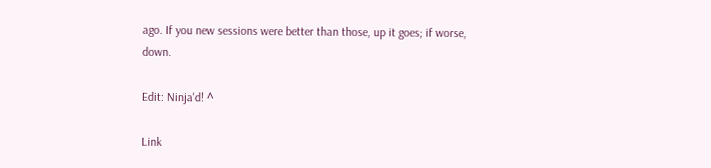ago. If you new sessions were better than those, up it goes; if worse, down.

Edit: Ninja'd! ^

Link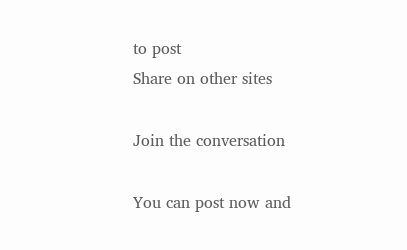to post
Share on other sites

Join the conversation

You can post now and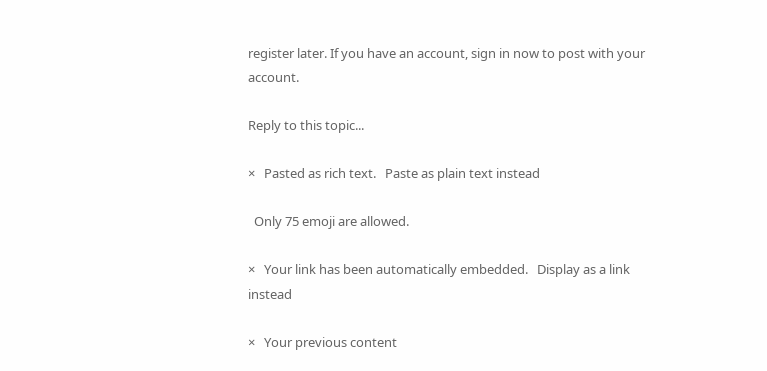register later. If you have an account, sign in now to post with your account.

Reply to this topic...

×   Pasted as rich text.   Paste as plain text instead

  Only 75 emoji are allowed.

×   Your link has been automatically embedded.   Display as a link instead

×   Your previous content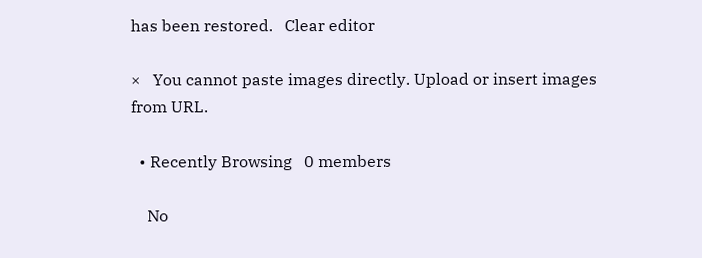has been restored.   Clear editor

×   You cannot paste images directly. Upload or insert images from URL.

  • Recently Browsing   0 members

    No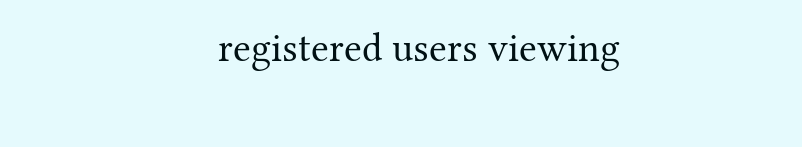registered users viewing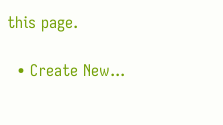this page.

  • Create New...